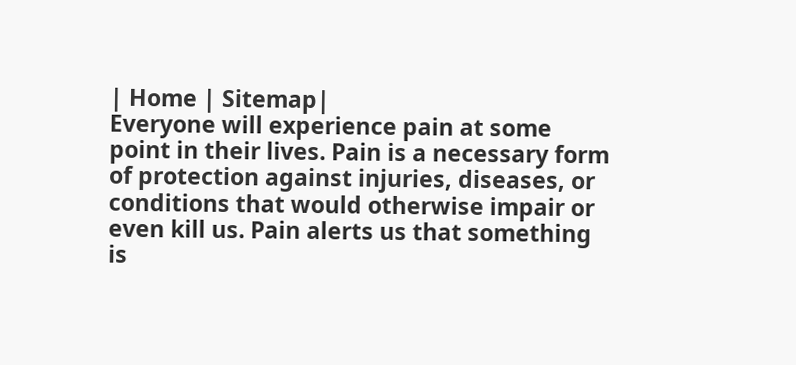| Home | Sitemap|
Everyone will experience pain at some point in their lives. Pain is a necessary form of protection against injuries, diseases, or conditions that would otherwise impair or even kill us. Pain alerts us that something is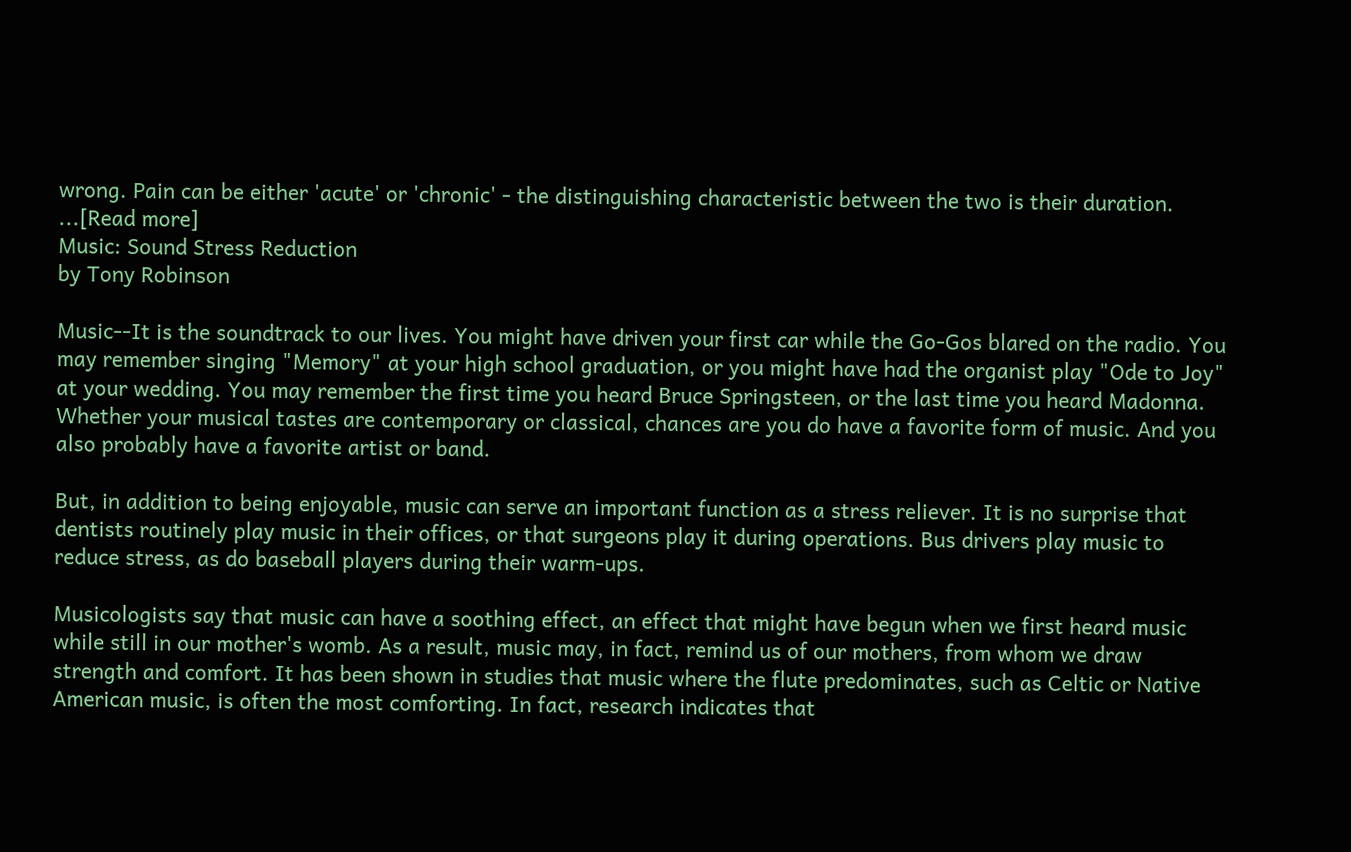wrong. Pain can be either 'acute' or 'chronic' - the distinguishing characteristic between the two is their duration. ...[Read more]
Music: Sound Stress Reduction
by Tony Robinson

Music--It is the soundtrack to our lives. You might have driven your first car while the Go-Gos blared on the radio. You may remember singing "Memory" at your high school graduation, or you might have had the organist play "Ode to Joy" at your wedding. You may remember the first time you heard Bruce Springsteen, or the last time you heard Madonna. Whether your musical tastes are contemporary or classical, chances are you do have a favorite form of music. And you also probably have a favorite artist or band.

But, in addition to being enjoyable, music can serve an important function as a stress reliever. It is no surprise that dentists routinely play music in their offices, or that surgeons play it during operations. Bus drivers play music to reduce stress, as do baseball players during their warm-ups.

Musicologists say that music can have a soothing effect, an effect that might have begun when we first heard music while still in our mother's womb. As a result, music may, in fact, remind us of our mothers, from whom we draw strength and comfort. It has been shown in studies that music where the flute predominates, such as Celtic or Native American music, is often the most comforting. In fact, research indicates that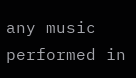any music performed in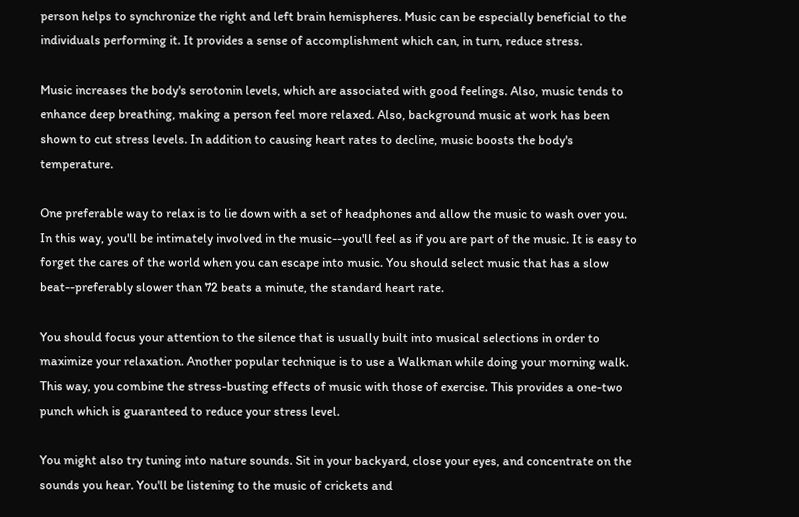person helps to synchronize the right and left brain hemispheres. Music can be especially beneficial to the individuals performing it. It provides a sense of accomplishment which can, in turn, reduce stress.

Music increases the body's serotonin levels, which are associated with good feelings. Also, music tends to enhance deep breathing, making a person feel more relaxed. Also, background music at work has been shown to cut stress levels. In addition to causing heart rates to decline, music boosts the body's temperature.

One preferable way to relax is to lie down with a set of headphones and allow the music to wash over you. In this way, you'll be intimately involved in the music--you'll feel as if you are part of the music. It is easy to forget the cares of the world when you can escape into music. You should select music that has a slow beat--preferably slower than 72 beats a minute, the standard heart rate.

You should focus your attention to the silence that is usually built into musical selections in order to maximize your relaxation. Another popular technique is to use a Walkman while doing your morning walk. This way, you combine the stress-busting effects of music with those of exercise. This provides a one-two punch which is guaranteed to reduce your stress level.

You might also try tuning into nature sounds. Sit in your backyard, close your eyes, and concentrate on the sounds you hear. You'll be listening to the music of crickets and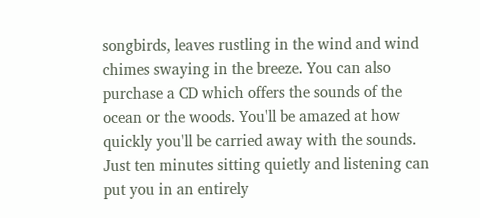songbirds, leaves rustling in the wind and wind chimes swaying in the breeze. You can also purchase a CD which offers the sounds of the ocean or the woods. You'll be amazed at how quickly you'll be carried away with the sounds. Just ten minutes sitting quietly and listening can put you in an entirely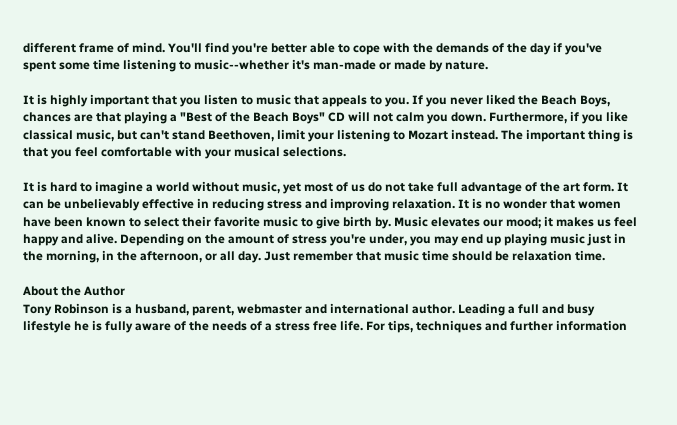different frame of mind. You'll find you're better able to cope with the demands of the day if you've spent some time listening to music--whether it's man-made or made by nature.

It is highly important that you listen to music that appeals to you. If you never liked the Beach Boys, chances are that playing a "Best of the Beach Boys" CD will not calm you down. Furthermore, if you like classical music, but can't stand Beethoven, limit your listening to Mozart instead. The important thing is that you feel comfortable with your musical selections.

It is hard to imagine a world without music, yet most of us do not take full advantage of the art form. It can be unbelievably effective in reducing stress and improving relaxation. It is no wonder that women have been known to select their favorite music to give birth by. Music elevates our mood; it makes us feel happy and alive. Depending on the amount of stress you're under, you may end up playing music just in the morning, in the afternoon, or all day. Just remember that music time should be relaxation time.

About the Author
Tony Robinson is a husband, parent, webmaster and international author. Leading a full and busy lifestyle he is fully aware of the needs of a stress free life. For tips, techniques and further information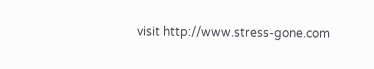visit http://www.stress-gone.com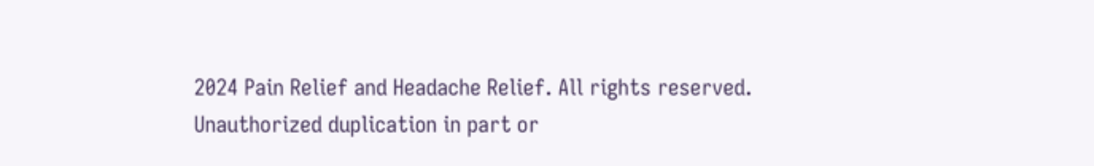2024 Pain Relief and Headache Relief. All rights reserved.
Unauthorized duplication in part or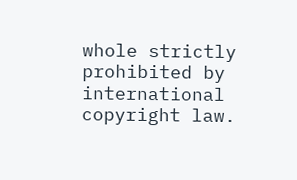whole strictly prohibited by international copyright law.